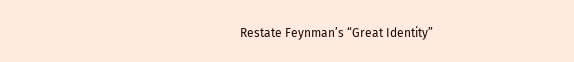Restate Feynman’s “Great Identity”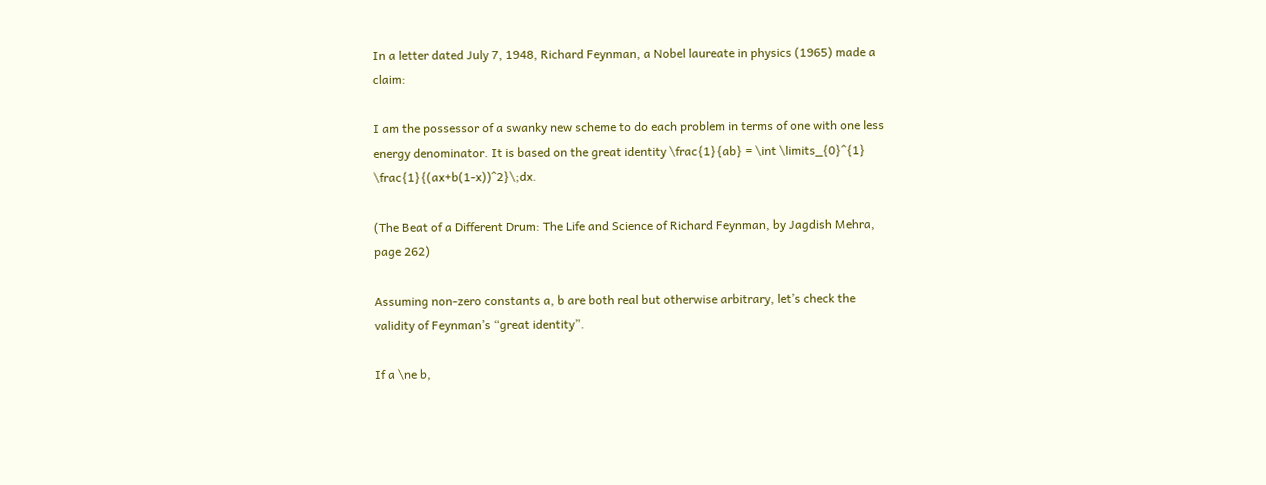In a letter dated July 7, 1948, Richard Feynman, a Nobel laureate in physics (1965) made a claim:

I am the possessor of a swanky new scheme to do each problem in terms of one with one less energy denominator. It is based on the great identity \frac{1}{ab} = \int \limits_{0}^{1} \frac{1}{(ax+b(1-x))^2}\;dx.

(The Beat of a Different Drum: The Life and Science of Richard Feynman, by Jagdish Mehra, page 262)

Assuming non-zero constants a, b are both real but otherwise arbitrary, let’s check the validity of Feynman’s “great identity”.

If a \ne b,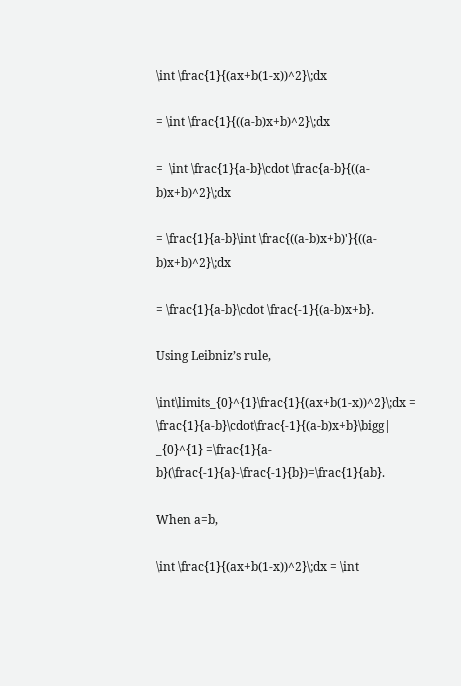\int \frac{1}{(ax+b(1-x))^2}\;dx

= \int \frac{1}{((a-b)x+b)^2}\;dx

=  \int \frac{1}{a-b}\cdot \frac{a-b}{((a-b)x+b)^2}\;dx

= \frac{1}{a-b}\int \frac{((a-b)x+b)'}{((a-b)x+b)^2}\;dx

= \frac{1}{a-b}\cdot \frac{-1}{(a-b)x+b}.

Using Leibniz’s rule,

\int\limits_{0}^{1}\frac{1}{(ax+b(1-x))^2}\;dx = \frac{1}{a-b}\cdot\frac{-1}{(a-b)x+b}\bigg| _{0}^{1} =\frac{1}{a-b}(\frac{-1}{a}-\frac{-1}{b})=\frac{1}{ab}.

When a=b,

\int \frac{1}{(ax+b(1-x))^2}\;dx = \int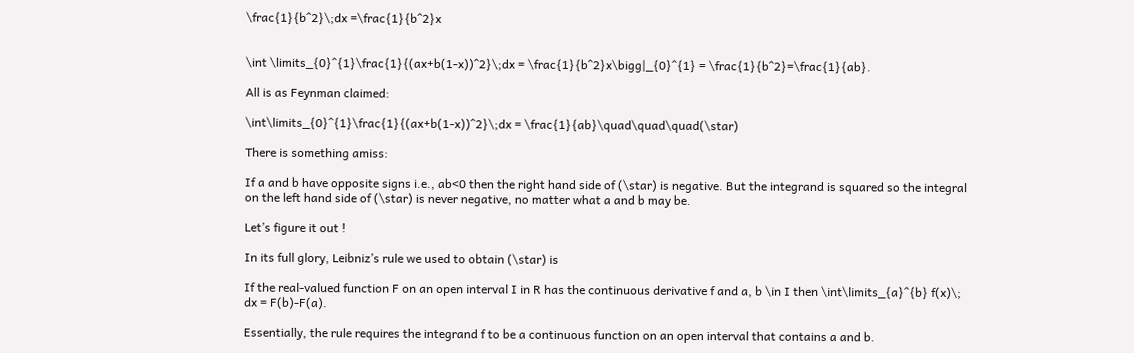\frac{1}{b^2}\;dx =\frac{1}{b^2}x


\int \limits_{0}^{1}\frac{1}{(ax+b(1-x))^2}\;dx = \frac{1}{b^2}x\bigg|_{0}^{1} = \frac{1}{b^2}=\frac{1}{ab}.

All is as Feynman claimed:

\int\limits_{0}^{1}\frac{1}{(ax+b(1-x))^2}\;dx = \frac{1}{ab}\quad\quad\quad(\star)

There is something amiss:

If a and b have opposite signs i.e., ab<0 then the right hand side of (\star) is negative. But the integrand is squared so the integral on the left hand side of (\star) is never negative, no matter what a and b may be.

Let’s figure it out !

In its full glory, Leibniz’s rule we used to obtain (\star) is

If the real-valued function F on an open interval I in R has the continuous derivative f and a, b \in I then \int\limits_{a}^{b} f(x)\; dx = F(b)-F(a).

Essentially, the rule requires the integrand f to be a continuous function on an open interval that contains a and b.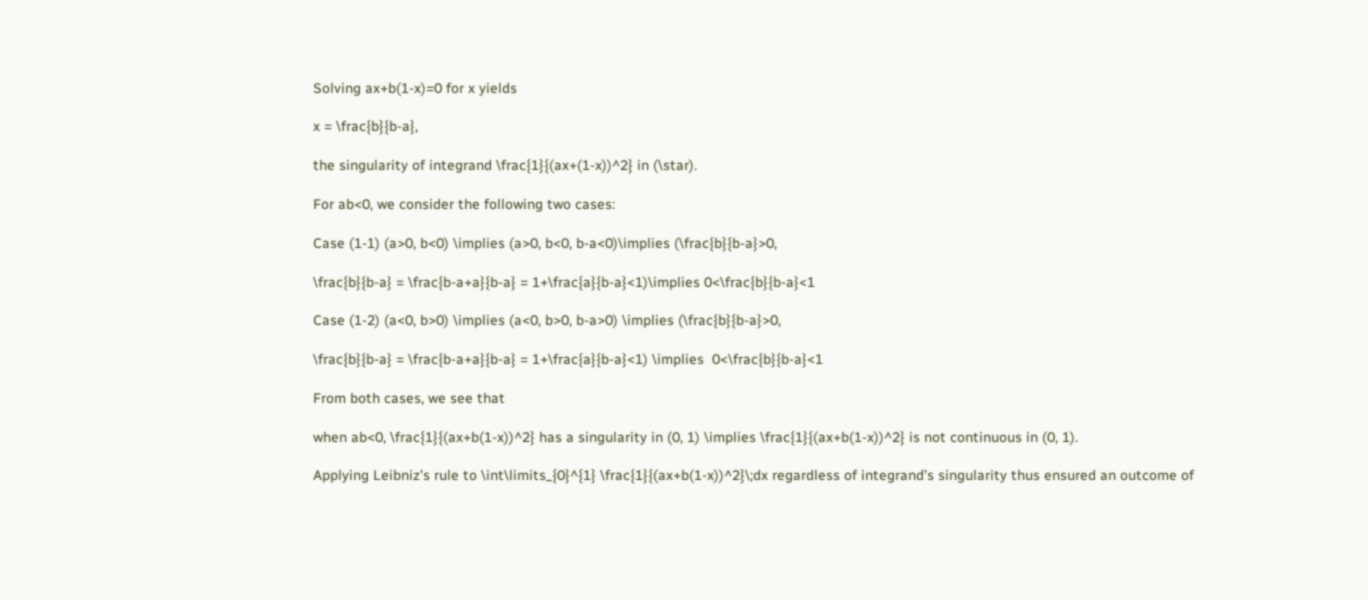Solving ax+b(1-x)=0 for x yields

x = \frac{b}{b-a},

the singularity of integrand \frac{1}{(ax+(1-x))^2} in (\star).

For ab<0, we consider the following two cases:

Case (1-1) (a>0, b<0) \implies (a>0, b<0, b-a<0)\implies (\frac{b}{b-a}>0,

\frac{b}{b-a} = \frac{b-a+a}{b-a} = 1+\frac{a}{b-a}<1)\implies 0<\frac{b}{b-a}<1

Case (1-2) (a<0, b>0) \implies (a<0, b>0, b-a>0) \implies (\frac{b}{b-a}>0,

\frac{b}{b-a} = \frac{b-a+a}{b-a} = 1+\frac{a}{b-a}<1) \implies  0<\frac{b}{b-a}<1

From both cases, we see that

when ab<0, \frac{1}{(ax+b(1-x))^2} has a singularity in (0, 1) \implies \frac{1}{(ax+b(1-x))^2} is not continuous in (0, 1).

Applying Leibniz’s rule to \int\limits_{0}^{1} \frac{1}{(ax+b(1-x))^2}\;dx regardless of integrand’s singularity thus ensured an outcome of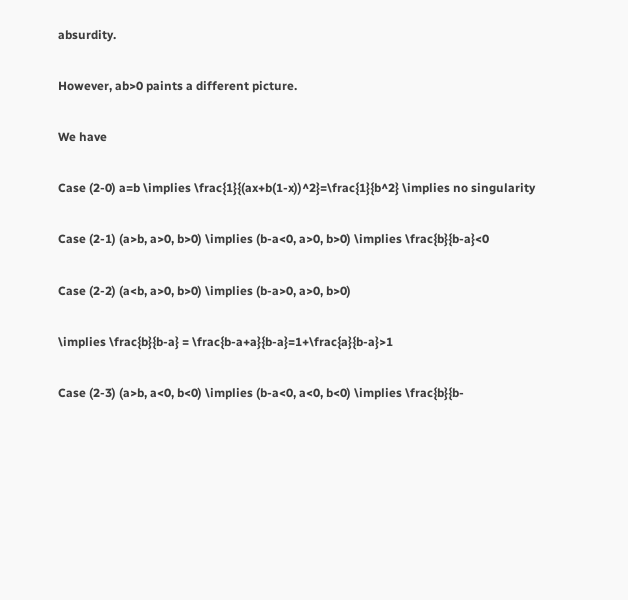absurdity.

However, ab>0 paints a different picture.

We have

Case (2-0) a=b \implies \frac{1}{(ax+b(1-x))^2}=\frac{1}{b^2} \implies no singularity

Case (2-1) (a>b, a>0, b>0) \implies (b-a<0, a>0, b>0) \implies \frac{b}{b-a}<0

Case (2-2) (a<b, a>0, b>0) \implies (b-a>0, a>0, b>0)

\implies \frac{b}{b-a} = \frac{b-a+a}{b-a}=1+\frac{a}{b-a}>1

Case (2-3) (a>b, a<0, b<0) \implies (b-a<0, a<0, b<0) \implies \frac{b}{b-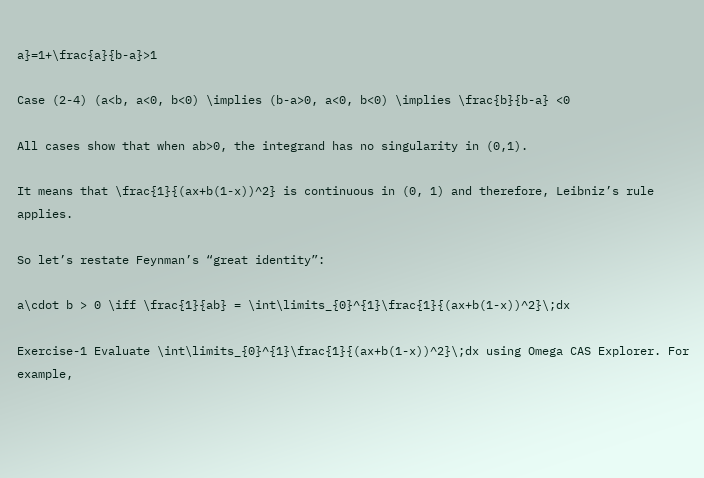a}=1+\frac{a}{b-a}>1

Case (2-4) (a<b, a<0, b<0) \implies (b-a>0, a<0, b<0) \implies \frac{b}{b-a} <0

All cases show that when ab>0, the integrand has no singularity in (0,1).

It means that \frac{1}{(ax+b(1-x))^2} is continuous in (0, 1) and therefore, Leibniz’s rule applies.

So let’s restate Feynman’s “great identity”:

a\cdot b > 0 \iff \frac{1}{ab} = \int\limits_{0}^{1}\frac{1}{(ax+b(1-x))^2}\;dx

Exercise-1 Evaluate \int\limits_{0}^{1}\frac{1}{(ax+b(1-x))^2}\;dx using Omega CAS Explorer. For example,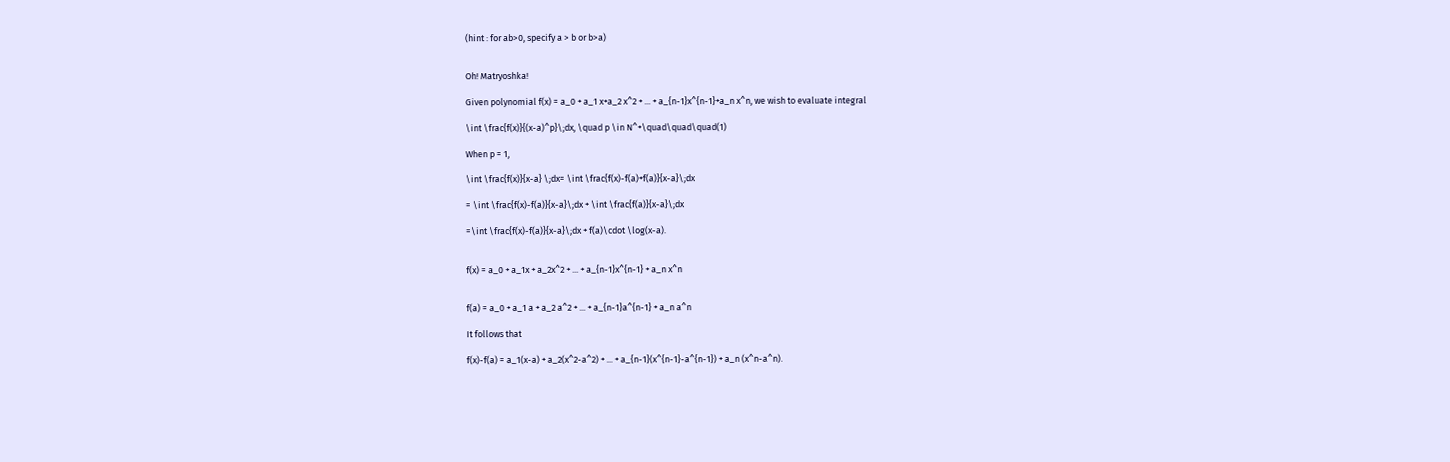(hint : for ab>0, specify a > b or b>a)


Oh! Matryoshka!

Given polynomial f(x) = a_0 + a_1 x+a_2 x^2 + ... + a_{n-1}x^{n-1}+a_n x^n, we wish to evaluate integral

\int \frac{f(x)}{(x-a)^p}\;dx, \quad p \in N^+\quad\quad\quad(1)

When p = 1,

\int \frac{f(x)}{x-a} \;dx= \int \frac{f(x)-f(a)+f(a)}{x-a}\;dx

= \int \frac{f(x)-f(a)}{x-a}\;dx + \int \frac{f(a)}{x-a}\;dx

=\int \frac{f(x)-f(a)}{x-a}\;dx + f(a)\cdot \log(x-a).


f(x) = a_0 + a_1x + a_2x^2 + ... + a_{n-1}x^{n-1} + a_n x^n


f(a) = a_0 + a_1 a + a_2 a^2 + ... + a_{n-1}a^{n-1} + a_n a^n

It follows that

f(x)-f(a) = a_1(x-a) + a_2(x^2-a^2) + ... + a_{n-1}(x^{n-1}-a^{n-1}) + a_n (x^n-a^n).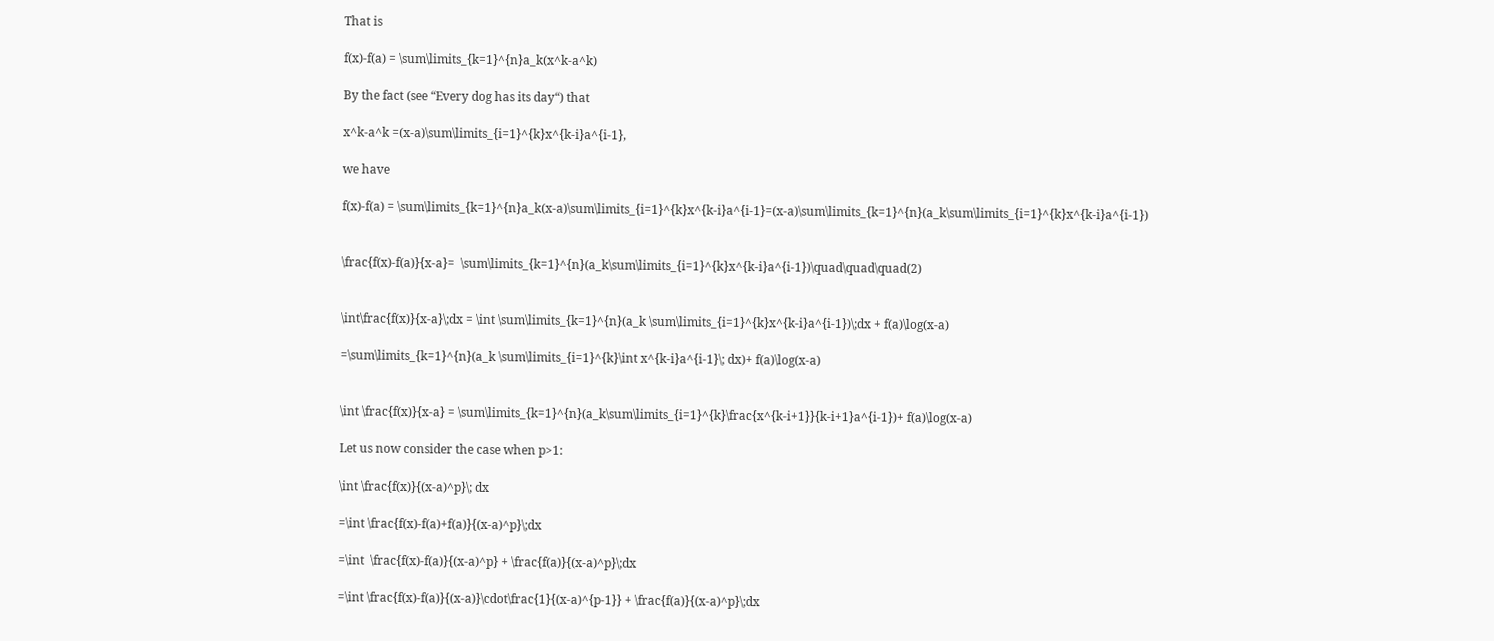That is

f(x)-f(a) = \sum\limits_{k=1}^{n}a_k(x^k-a^k)

By the fact (see “Every dog has its day“) that

x^k-a^k =(x-a)\sum\limits_{i=1}^{k}x^{k-i}a^{i-1},

we have

f(x)-f(a) = \sum\limits_{k=1}^{n}a_k(x-a)\sum\limits_{i=1}^{k}x^{k-i}a^{i-1}=(x-a)\sum\limits_{k=1}^{n}(a_k\sum\limits_{i=1}^{k}x^{k-i}a^{i-1})


\frac{f(x)-f(a)}{x-a}=  \sum\limits_{k=1}^{n}(a_k\sum\limits_{i=1}^{k}x^{k-i}a^{i-1})\quad\quad\quad(2)


\int\frac{f(x)}{x-a}\;dx = \int \sum\limits_{k=1}^{n}(a_k \sum\limits_{i=1}^{k}x^{k-i}a^{i-1})\;dx + f(a)\log(x-a)

=\sum\limits_{k=1}^{n}(a_k \sum\limits_{i=1}^{k}\int x^{k-i}a^{i-1}\; dx)+ f(a)\log(x-a)


\int \frac{f(x)}{x-a} = \sum\limits_{k=1}^{n}(a_k\sum\limits_{i=1}^{k}\frac{x^{k-i+1}}{k-i+1}a^{i-1})+ f(a)\log(x-a)

Let us now consider the case when p>1:

\int \frac{f(x)}{(x-a)^p}\; dx

=\int \frac{f(x)-f(a)+f(a)}{(x-a)^p}\;dx

=\int  \frac{f(x)-f(a)}{(x-a)^p} + \frac{f(a)}{(x-a)^p}\;dx

=\int \frac{f(x)-f(a)}{(x-a)}\cdot\frac{1}{(x-a)^{p-1}} + \frac{f(a)}{(x-a)^p}\;dx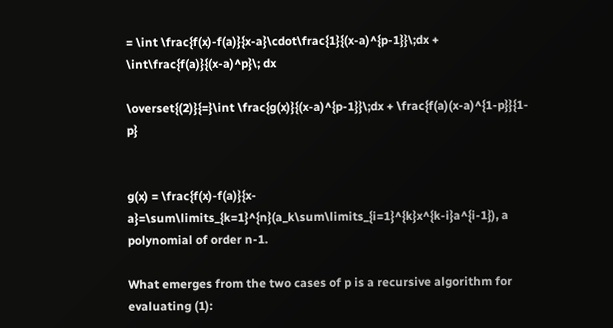= \int \frac{f(x)-f(a)}{x-a}\cdot\frac{1}{(x-a)^{p-1}}\;dx + \int\frac{f(a)}{(x-a)^p}\; dx

\overset{(2)}{=}\int \frac{g(x)}{(x-a)^{p-1}}\;dx + \frac{f(a)(x-a)^{1-p}}{1-p}


g(x) = \frac{f(x)-f(a)}{x-a}=\sum\limits_{k=1}^{n}(a_k\sum\limits_{i=1}^{k}x^{k-i}a^{i-1}), a polynomial of order n-1.

What emerges from the two cases of p is a recursive algorithm for evaluating (1):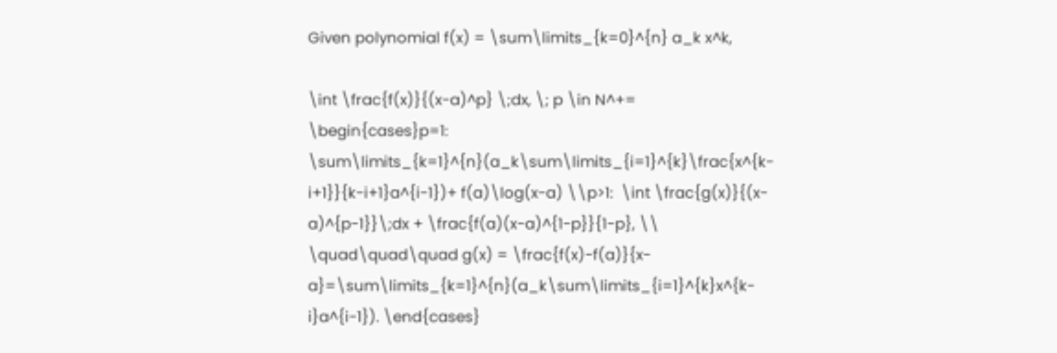Given polynomial f(x) = \sum\limits_{k=0}^{n} a_k x^k,

\int \frac{f(x)}{(x-a)^p} \;dx, \; p \in N^+= \begin{cases}p=1: \sum\limits_{k=1}^{n}(a_k\sum\limits_{i=1}^{k}\frac{x^{k-i+1}}{k-i+1}a^{i-1})+ f(a)\log(x-a) \\p>1:  \int \frac{g(x)}{(x-a)^{p-1}}\;dx + \frac{f(a)(x-a)^{1-p}}{1-p}, \\ \quad\quad\quad g(x) = \frac{f(x)-f(a)}{x-a}=\sum\limits_{k=1}^{n}(a_k\sum\limits_{i=1}^{k}x^{k-i}a^{i-1}). \end{cases}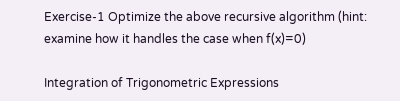Exercise-1 Optimize the above recursive algorithm (hint: examine how it handles the case when f(x)=0)

Integration of Trigonometric Expressions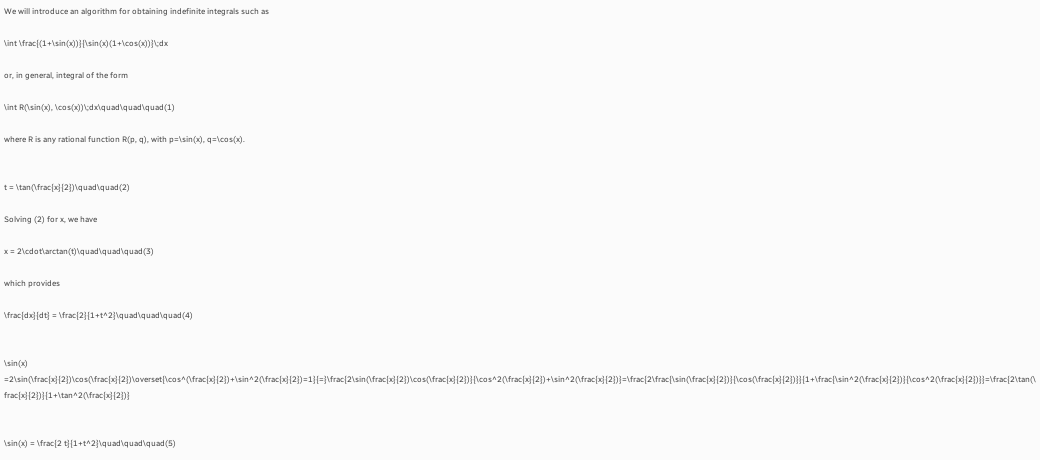We will introduce an algorithm for obtaining indefinite integrals such as

\int \frac{(1+\sin(x))}{\sin(x)(1+\cos(x))}\;dx

or, in general, integral of the form

\int R(\sin(x), \cos(x))\;dx\quad\quad\quad(1)

where R is any rational function R(p, q), with p=\sin(x), q=\cos(x).


t = \tan(\frac{x}{2})\quad\quad(2)

Solving (2) for x, we have

x = 2\cdot\arctan(t)\quad\quad\quad(3)

which provides

\frac{dx}{dt} = \frac{2}{1+t^2}\quad\quad\quad(4)


\sin(x) =2\sin(\frac{x}{2})\cos(\frac{x}{2})\overset{\cos^(\frac{x}{2})+\sin^2(\frac{x}{2})=1}{=}\frac{2\sin(\frac{x}{2})\cos(\frac{x}{2})}{\cos^2(\frac{x}{2})+\sin^2(\frac{x}{2})}=\frac{2\frac{\sin(\frac{x}{2})}{\cos(\frac{x}{2})}}{1+\frac{\sin^2(\frac{x}{2})}{\cos^2(\frac{x}{2})}}=\frac{2\tan(\frac{x}{2})}{1+\tan^2(\frac{x}{2})}


\sin(x) = \frac{2 t}{1+t^2}\quad\quad\quad(5)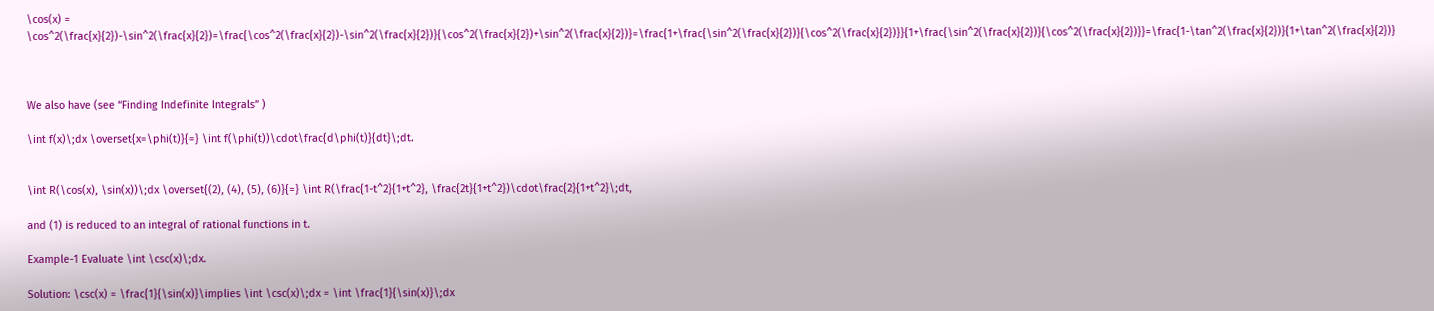\cos(x) = \cos^2(\frac{x}{2})-\sin^2(\frac{x}{2})=\frac{\cos^2(\frac{x}{2})-\sin^2(\frac{x}{2})}{\cos^2(\frac{x}{2})+\sin^2(\frac{x}{2})}=\frac{1+\frac{\sin^2(\frac{x}{2})}{\cos^2(\frac{x}{2})}}{1+\frac{\sin^2(\frac{x}{2})}{\cos^2(\frac{x}{2})}}=\frac{1-\tan^2(\frac{x}{2})}{1+\tan^2(\frac{x}{2})}



We also have (see “Finding Indefinite Integrals” )

\int f(x)\;dx \overset{x=\phi(t)}{=} \int f(\phi(t))\cdot\frac{d\phi(t)}{dt}\;dt.


\int R(\cos(x), \sin(x))\;dx \overset{(2), (4), (5), (6)}{=} \int R(\frac{1-t^2}{1+t^2}, \frac{2t}{1+t^2})\cdot\frac{2}{1+t^2}\;dt,

and (1) is reduced to an integral of rational functions in t.

Example-1 Evaluate \int \csc(x)\;dx.

Solution: \csc(x) = \frac{1}{\sin(x)}\implies \int \csc(x)\;dx = \int \frac{1}{\sin(x)}\;dx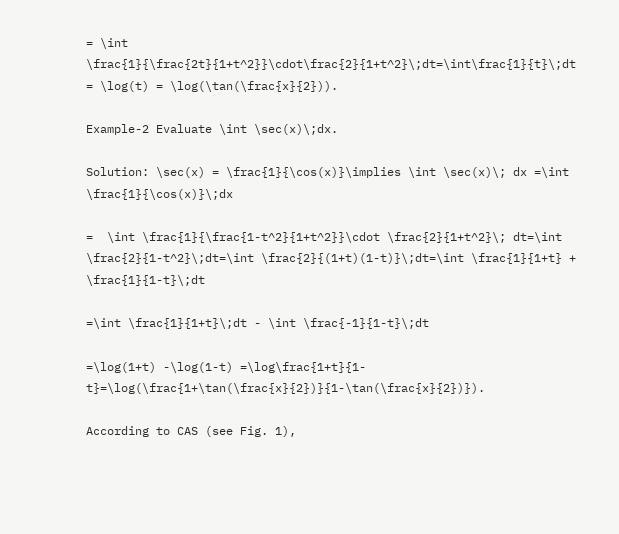= \int \frac{1}{\frac{2t}{1+t^2}}\cdot\frac{2}{1+t^2}\;dt=\int\frac{1}{t}\;dt = \log(t) = \log(\tan(\frac{x}{2})).

Example-2 Evaluate \int \sec(x)\;dx.

Solution: \sec(x) = \frac{1}{\cos(x)}\implies \int \sec(x)\; dx =\int \frac{1}{\cos(x)}\;dx

=  \int \frac{1}{\frac{1-t^2}{1+t^2}}\cdot \frac{2}{1+t^2}\; dt=\int \frac{2}{1-t^2}\;dt=\int \frac{2}{(1+t)(1-t)}\;dt=\int \frac{1}{1+t} + \frac{1}{1-t}\;dt

=\int \frac{1}{1+t}\;dt - \int \frac{-1}{1-t}\;dt

=\log(1+t) -\log(1-t) =\log\frac{1+t}{1-t}=\log(\frac{1+\tan(\frac{x}{2})}{1-\tan(\frac{x}{2})}).

According to CAS (see Fig. 1),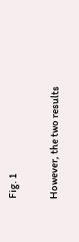Fig. 1

However, the two results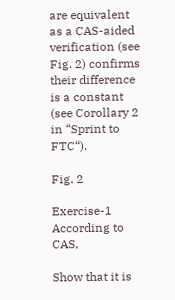are equivalent as a CAS-aided verification (see Fig. 2) confirms their difference is a constant (see Corollary 2 in “Sprint to FTC“).

Fig. 2

Exercise-1 According to CAS,

Show that it is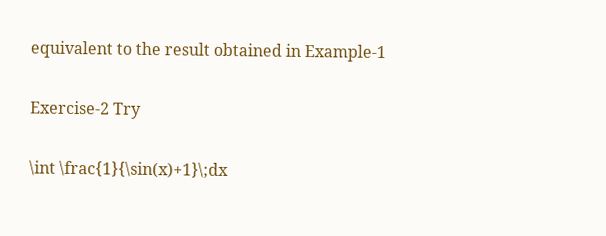equivalent to the result obtained in Example-1

Exercise-2 Try

\int \frac{1}{\sin(x)+1}\;dx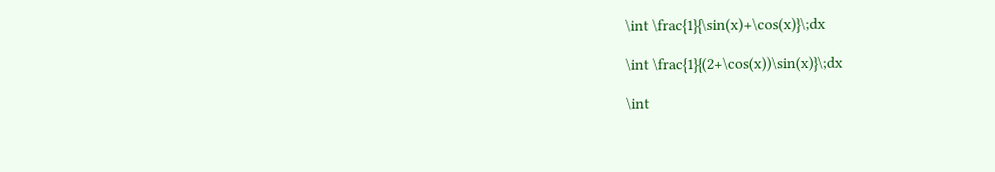\int \frac{1}{\sin(x)+\cos(x)}\;dx

\int \frac{1}{(2+\cos(x))\sin(x)}\;dx

\int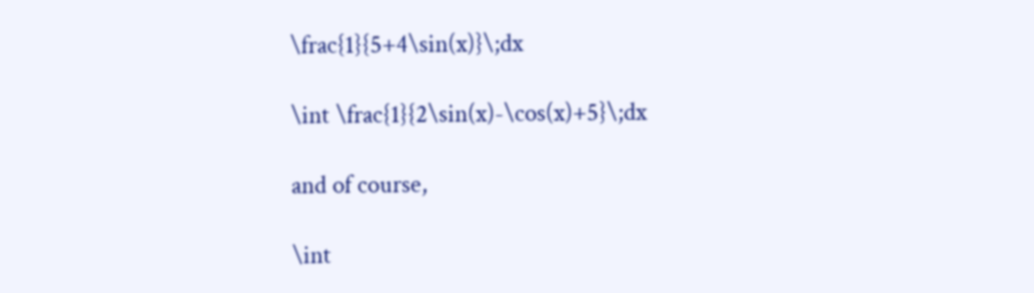\frac{1}{5+4\sin(x)}\;dx

\int \frac{1}{2\sin(x)-\cos(x)+5}\;dx

and of course,

\int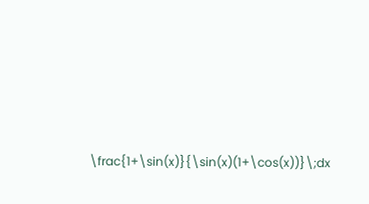\frac{1+\sin(x)}{\sin(x)(1+\cos(x))}\;dx